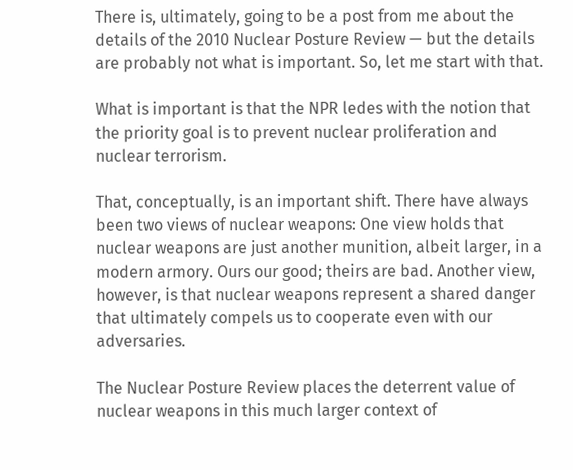There is, ultimately, going to be a post from me about the details of the 2010 Nuclear Posture Review — but the details are probably not what is important. So, let me start with that.

What is important is that the NPR ledes with the notion that the priority goal is to prevent nuclear proliferation and nuclear terrorism.

That, conceptually, is an important shift. There have always been two views of nuclear weapons: One view holds that nuclear weapons are just another munition, albeit larger, in a modern armory. Ours our good; theirs are bad. Another view, however, is that nuclear weapons represent a shared danger that ultimately compels us to cooperate even with our adversaries.

The Nuclear Posture Review places the deterrent value of nuclear weapons in this much larger context of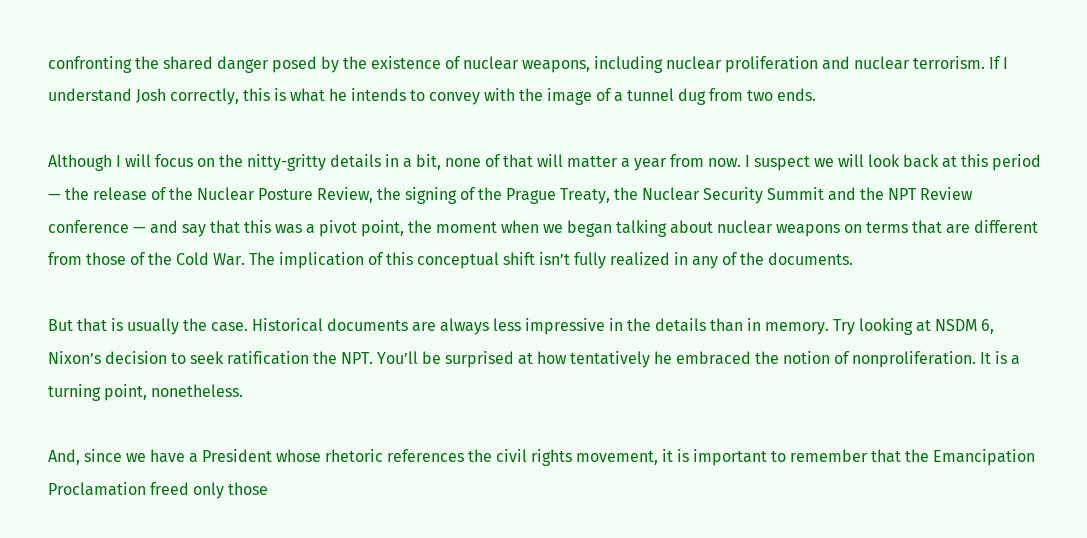confronting the shared danger posed by the existence of nuclear weapons, including nuclear proliferation and nuclear terrorism. If I understand Josh correctly, this is what he intends to convey with the image of a tunnel dug from two ends.

Although I will focus on the nitty-gritty details in a bit, none of that will matter a year from now. I suspect we will look back at this period — the release of the Nuclear Posture Review, the signing of the Prague Treaty, the Nuclear Security Summit and the NPT Review conference — and say that this was a pivot point, the moment when we began talking about nuclear weapons on terms that are different from those of the Cold War. The implication of this conceptual shift isn’t fully realized in any of the documents.

But that is usually the case. Historical documents are always less impressive in the details than in memory. Try looking at NSDM 6, Nixon’s decision to seek ratification the NPT. You’ll be surprised at how tentatively he embraced the notion of nonproliferation. It is a turning point, nonetheless.

And, since we have a President whose rhetoric references the civil rights movement, it is important to remember that the Emancipation Proclamation freed only those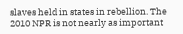slaves held in states in rebellion. The 2010 NPR is not nearly as important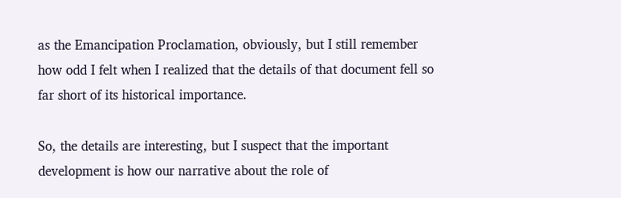as the Emancipation Proclamation, obviously, but I still remember how odd I felt when I realized that the details of that document fell so far short of its historical importance.

So, the details are interesting, but I suspect that the important development is how our narrative about the role of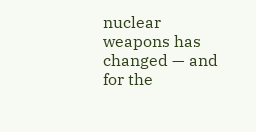nuclear weapons has changed — and for the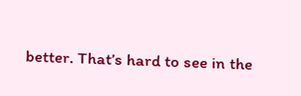better. That’s hard to see in the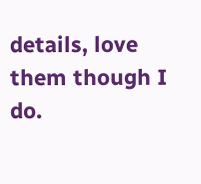details, love them though I do.